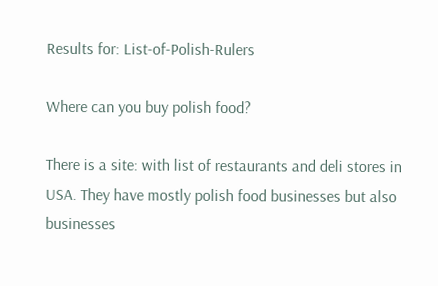Results for: List-of-Polish-Rulers

Where can you buy polish food?

There is a site: with list of restaurants and deli stores in USA. They have mostly polish food businesses but also businesses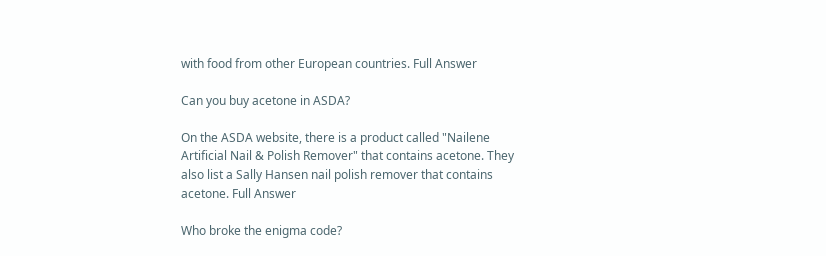with food from other European countries. Full Answer

Can you buy acetone in ASDA?

On the ASDA website, there is a product called "Nailene Artificial Nail & Polish Remover" that contains acetone. They also list a Sally Hansen nail polish remover that contains acetone. Full Answer

Who broke the enigma code?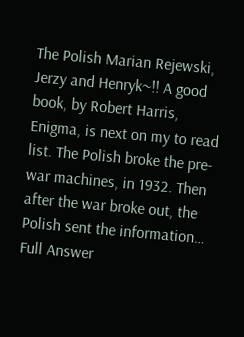The Polish Marian Rejewski, Jerzy and Henryk~!! A good book, by Robert Harris, Enigma, is next on my to read list. The Polish broke the pre-war machines, in 1932. Then after the war broke out, the Polish sent the information… Full Answer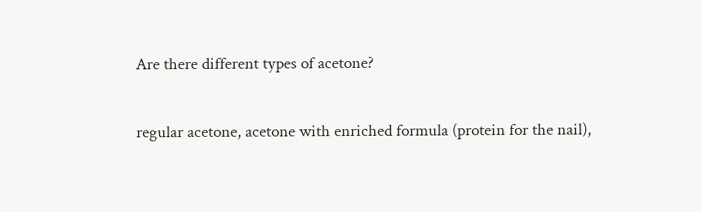Are there different types of acetone?

regular acetone, acetone with enriched formula (protein for the nail),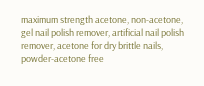maximum strength acetone, non-acetone, gel nail polish remover, artificial nail polish remover, acetone for dry brittle nails, powder-acetone free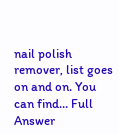nail polish remover, list goes on and on. You can find… Full Answer